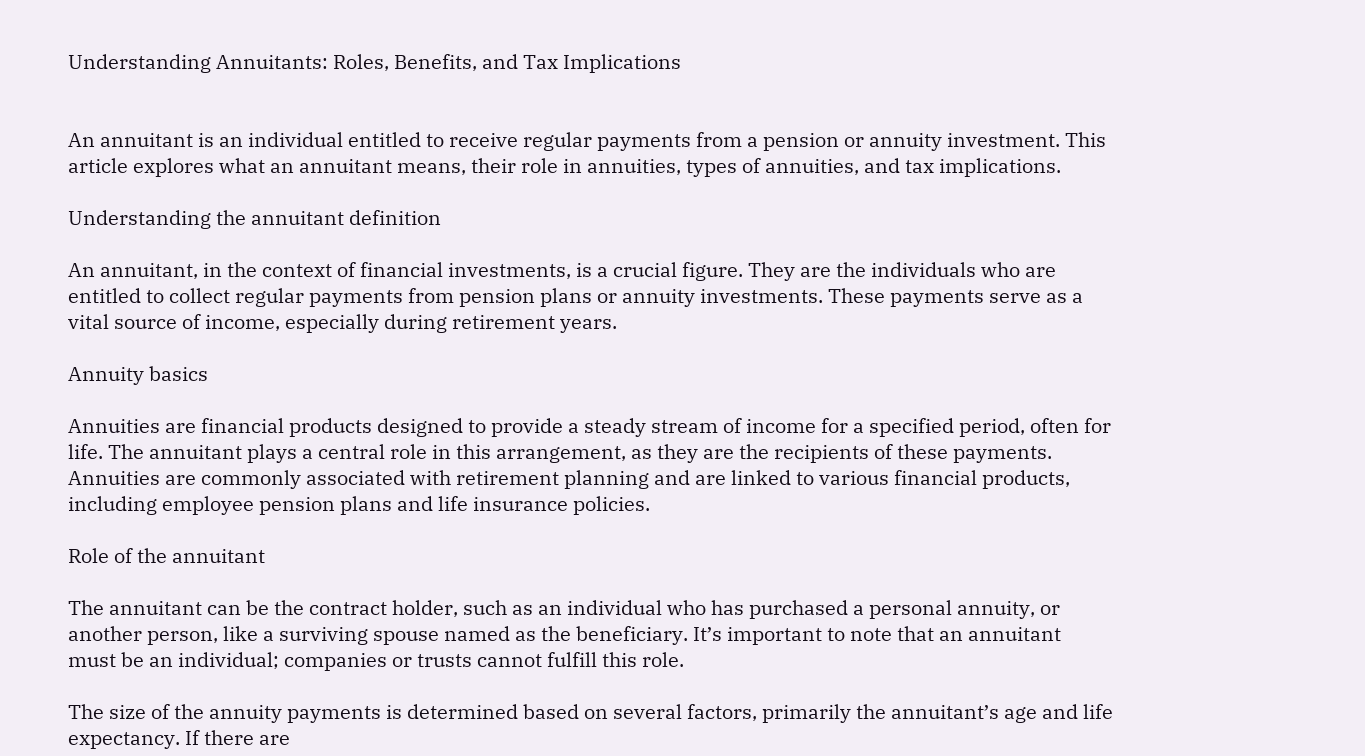Understanding Annuitants: Roles, Benefits, and Tax Implications


An annuitant is an individual entitled to receive regular payments from a pension or annuity investment. This article explores what an annuitant means, their role in annuities, types of annuities, and tax implications.

Understanding the annuitant definition

An annuitant, in the context of financial investments, is a crucial figure. They are the individuals who are entitled to collect regular payments from pension plans or annuity investments. These payments serve as a vital source of income, especially during retirement years.

Annuity basics

Annuities are financial products designed to provide a steady stream of income for a specified period, often for life. The annuitant plays a central role in this arrangement, as they are the recipients of these payments. Annuities are commonly associated with retirement planning and are linked to various financial products, including employee pension plans and life insurance policies.

Role of the annuitant

The annuitant can be the contract holder, such as an individual who has purchased a personal annuity, or another person, like a surviving spouse named as the beneficiary. It’s important to note that an annuitant must be an individual; companies or trusts cannot fulfill this role.

The size of the annuity payments is determined based on several factors, primarily the annuitant’s age and life expectancy. If there are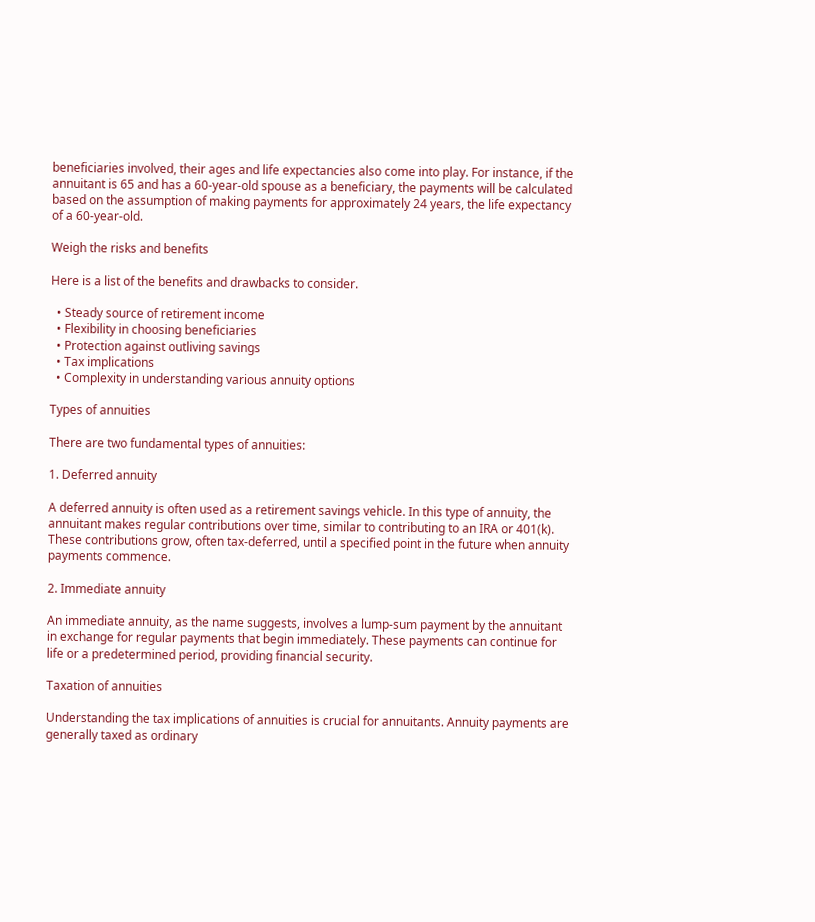beneficiaries involved, their ages and life expectancies also come into play. For instance, if the annuitant is 65 and has a 60-year-old spouse as a beneficiary, the payments will be calculated based on the assumption of making payments for approximately 24 years, the life expectancy of a 60-year-old.

Weigh the risks and benefits

Here is a list of the benefits and drawbacks to consider.

  • Steady source of retirement income
  • Flexibility in choosing beneficiaries
  • Protection against outliving savings
  • Tax implications
  • Complexity in understanding various annuity options

Types of annuities

There are two fundamental types of annuities:

1. Deferred annuity

A deferred annuity is often used as a retirement savings vehicle. In this type of annuity, the annuitant makes regular contributions over time, similar to contributing to an IRA or 401(k). These contributions grow, often tax-deferred, until a specified point in the future when annuity payments commence.

2. Immediate annuity

An immediate annuity, as the name suggests, involves a lump-sum payment by the annuitant in exchange for regular payments that begin immediately. These payments can continue for life or a predetermined period, providing financial security.

Taxation of annuities

Understanding the tax implications of annuities is crucial for annuitants. Annuity payments are generally taxed as ordinary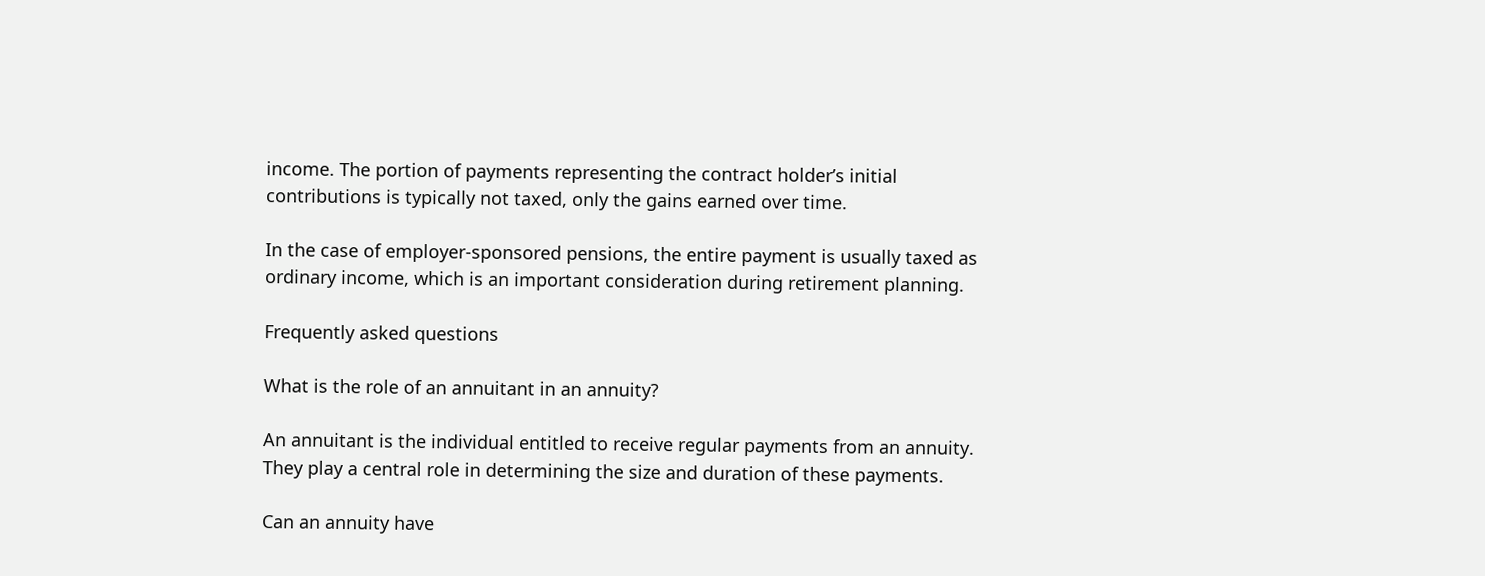income. The portion of payments representing the contract holder’s initial contributions is typically not taxed, only the gains earned over time.

In the case of employer-sponsored pensions, the entire payment is usually taxed as ordinary income, which is an important consideration during retirement planning.

Frequently asked questions

What is the role of an annuitant in an annuity?

An annuitant is the individual entitled to receive regular payments from an annuity. They play a central role in determining the size and duration of these payments.

Can an annuity have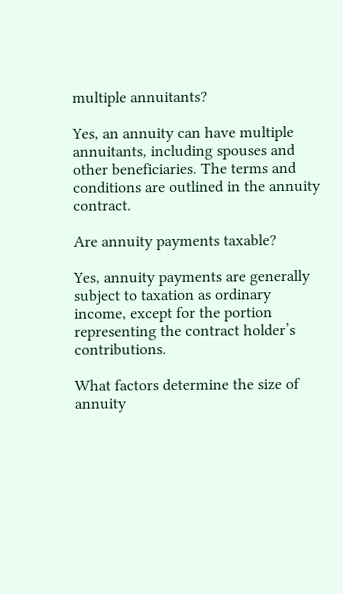multiple annuitants?

Yes, an annuity can have multiple annuitants, including spouses and other beneficiaries. The terms and conditions are outlined in the annuity contract.

Are annuity payments taxable?

Yes, annuity payments are generally subject to taxation as ordinary income, except for the portion representing the contract holder’s contributions.

What factors determine the size of annuity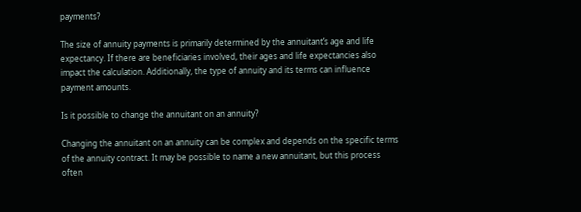payments?

The size of annuity payments is primarily determined by the annuitant’s age and life expectancy. If there are beneficiaries involved, their ages and life expectancies also impact the calculation. Additionally, the type of annuity and its terms can influence payment amounts.

Is it possible to change the annuitant on an annuity?

Changing the annuitant on an annuity can be complex and depends on the specific terms of the annuity contract. It may be possible to name a new annuitant, but this process often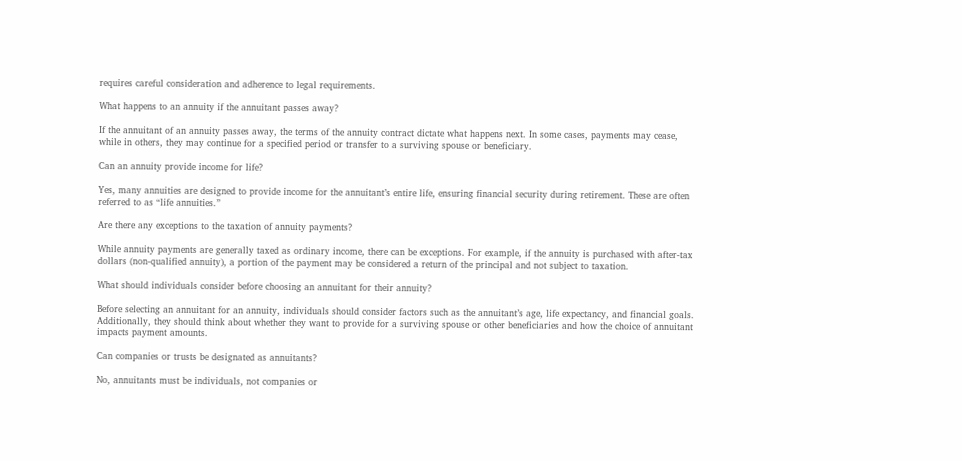requires careful consideration and adherence to legal requirements.

What happens to an annuity if the annuitant passes away?

If the annuitant of an annuity passes away, the terms of the annuity contract dictate what happens next. In some cases, payments may cease, while in others, they may continue for a specified period or transfer to a surviving spouse or beneficiary.

Can an annuity provide income for life?

Yes, many annuities are designed to provide income for the annuitant’s entire life, ensuring financial security during retirement. These are often referred to as “life annuities.”

Are there any exceptions to the taxation of annuity payments?

While annuity payments are generally taxed as ordinary income, there can be exceptions. For example, if the annuity is purchased with after-tax dollars (non-qualified annuity), a portion of the payment may be considered a return of the principal and not subject to taxation.

What should individuals consider before choosing an annuitant for their annuity?

Before selecting an annuitant for an annuity, individuals should consider factors such as the annuitant’s age, life expectancy, and financial goals. Additionally, they should think about whether they want to provide for a surviving spouse or other beneficiaries and how the choice of annuitant impacts payment amounts.

Can companies or trusts be designated as annuitants?

No, annuitants must be individuals, not companies or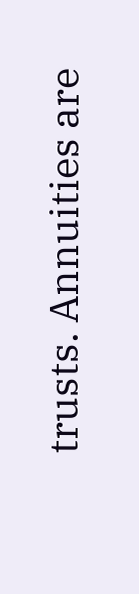trusts. Annuities are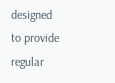designed to provide regular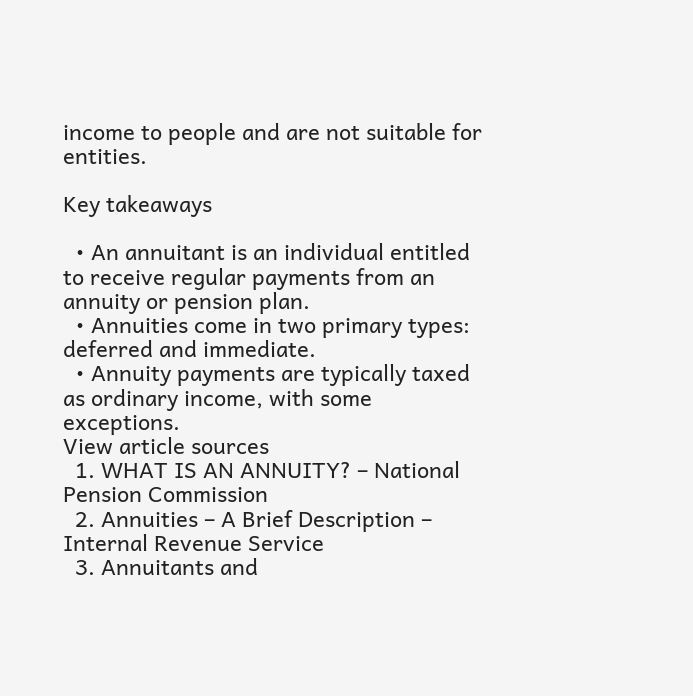income to people and are not suitable for entities.

Key takeaways

  • An annuitant is an individual entitled to receive regular payments from an annuity or pension plan.
  • Annuities come in two primary types: deferred and immediate.
  • Annuity payments are typically taxed as ordinary income, with some exceptions.
View article sources
  1. WHAT IS AN ANNUITY? – National Pension Commission
  2. Annuities – A Brief Description – Internal Revenue Service
  3. Annuitants and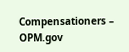Compensationers – OPM.gov